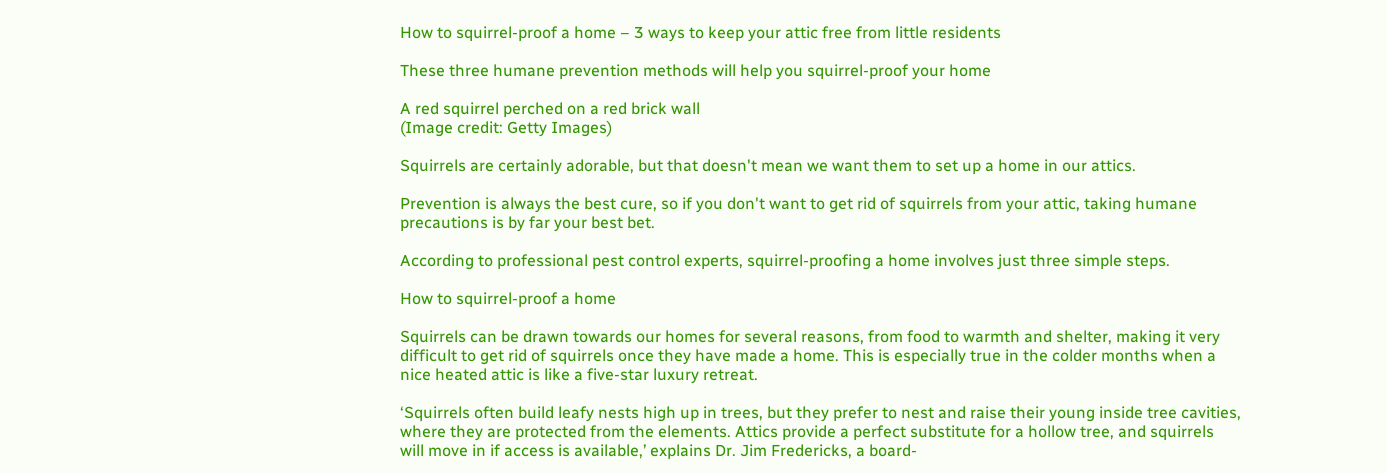How to squirrel-proof a home – 3 ways to keep your attic free from little residents

These three humane prevention methods will help you squirrel-proof your home

A red squirrel perched on a red brick wall
(Image credit: Getty Images)

Squirrels are certainly adorable, but that doesn't mean we want them to set up a home in our attics.

Prevention is always the best cure, so if you don't want to get rid of squirrels from your attic, taking humane precautions is by far your best bet.

According to professional pest control experts, squirrel-proofing a home involves just three simple steps.

How to squirrel-proof a home

Squirrels can be drawn towards our homes for several reasons, from food to warmth and shelter, making it very difficult to get rid of squirrels once they have made a home. This is especially true in the colder months when a nice heated attic is like a five-star luxury retreat.

‘Squirrels often build leafy nests high up in trees, but they prefer to nest and raise their young inside tree cavities, where they are protected from the elements. Attics provide a perfect substitute for a hollow tree, and squirrels will move in if access is available,’ explains Dr. Jim Fredericks, a board-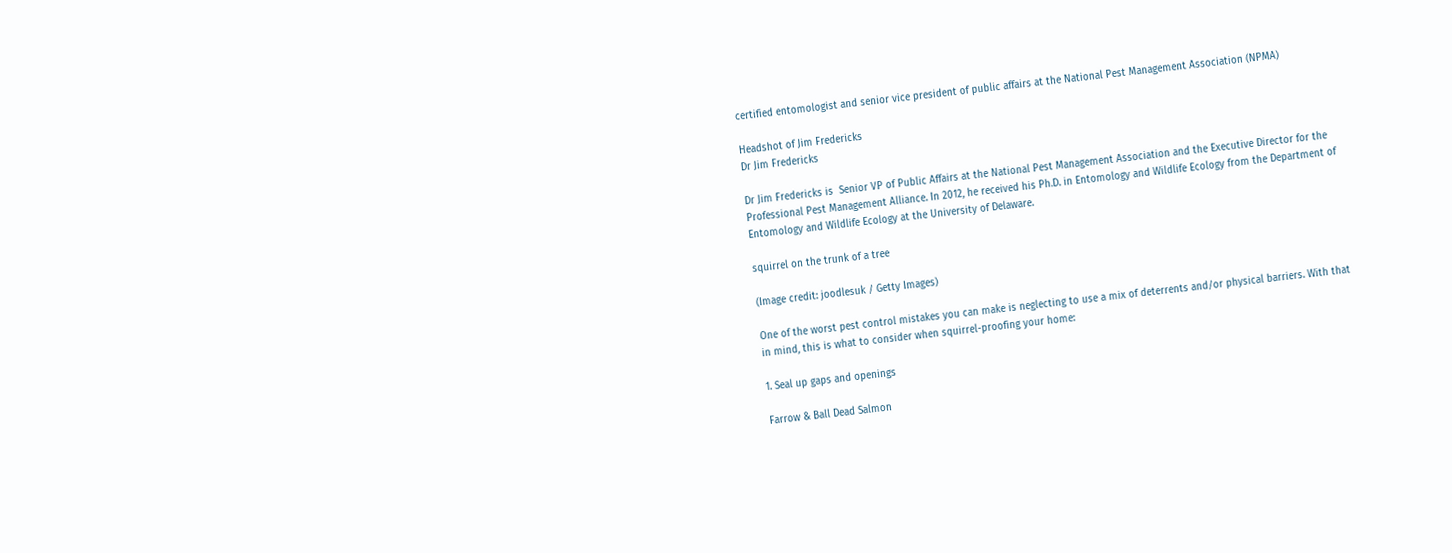certified entomologist and senior vice president of public affairs at the National Pest Management Association (NPMA)

Headshot of Jim Fredericks
Dr Jim Fredericks

Dr Jim Fredericks is  Senior VP of Public Affairs at the National Pest Management Association and the Executive Director for the Professional Pest Management Alliance. In 2012, he received his Ph.D. in Entomology and Wildlife Ecology from the Department of Entomology and Wildlife Ecology at the University of Delaware.

squirrel on the trunk of a tree

(Image credit: joodlesuk / Getty Images)

One of the worst pest control mistakes you can make is neglecting to use a mix of deterrents and/or physical barriers. With that in mind, this is what to consider when squirrel-proofing your home:

1. Seal up gaps and openings

Farrow & Ball Dead Salmon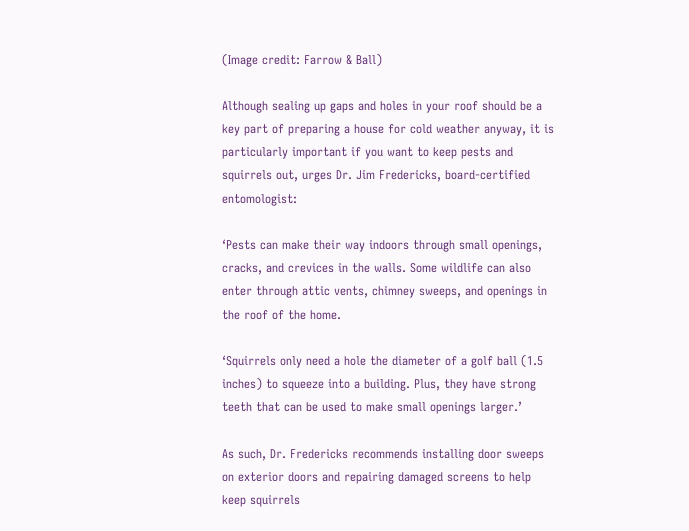(Image credit: Farrow & Ball)

Although sealing up gaps and holes in your roof should be a key part of preparing a house for cold weather anyway, it is particularly important if you want to keep pests and squirrels out, urges Dr. Jim Fredericks, board-certified entomologist:

‘Pests can make their way indoors through small openings, cracks, and crevices in the walls. Some wildlife can also enter through attic vents, chimney sweeps, and openings in the roof of the home.

‘Squirrels only need a hole the diameter of a golf ball (1.5 inches) to squeeze into a building. Plus, they have strong teeth that can be used to make small openings larger.’

As such, Dr. Fredericks recommends installing door sweeps on exterior doors and repairing damaged screens to help keep squirrels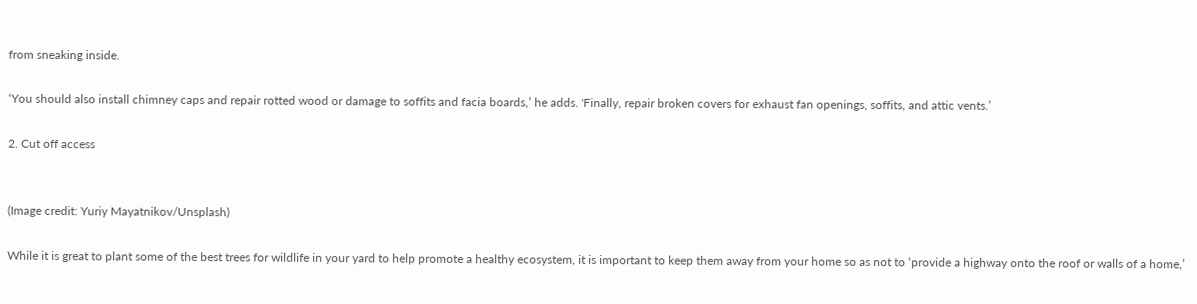from sneaking inside.

‘You should also install chimney caps and repair rotted wood or damage to soffits and facia boards,’ he adds. 'Finally, repair broken covers for exhaust fan openings, soffits, and attic vents.’

2. Cut off access


(Image credit: Yuriy Mayatnikov/Unsplash)

While it is great to plant some of the best trees for wildlife in your yard to help promote a healthy ecosystem, it is important to keep them away from your home so as not to ‘provide a highway onto the roof or walls of a home,’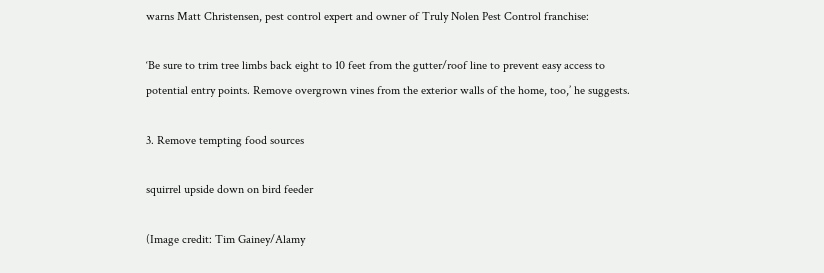warns Matt Christensen, pest control expert and owner of Truly Nolen Pest Control franchise:

‘Be sure to trim tree limbs back eight to 10 feet from the gutter/roof line to prevent easy access to potential entry points. Remove overgrown vines from the exterior walls of the home, too,’ he suggests.

3. Remove tempting food sources

squirrel upside down on bird feeder

(Image credit: Tim Gainey/Alamy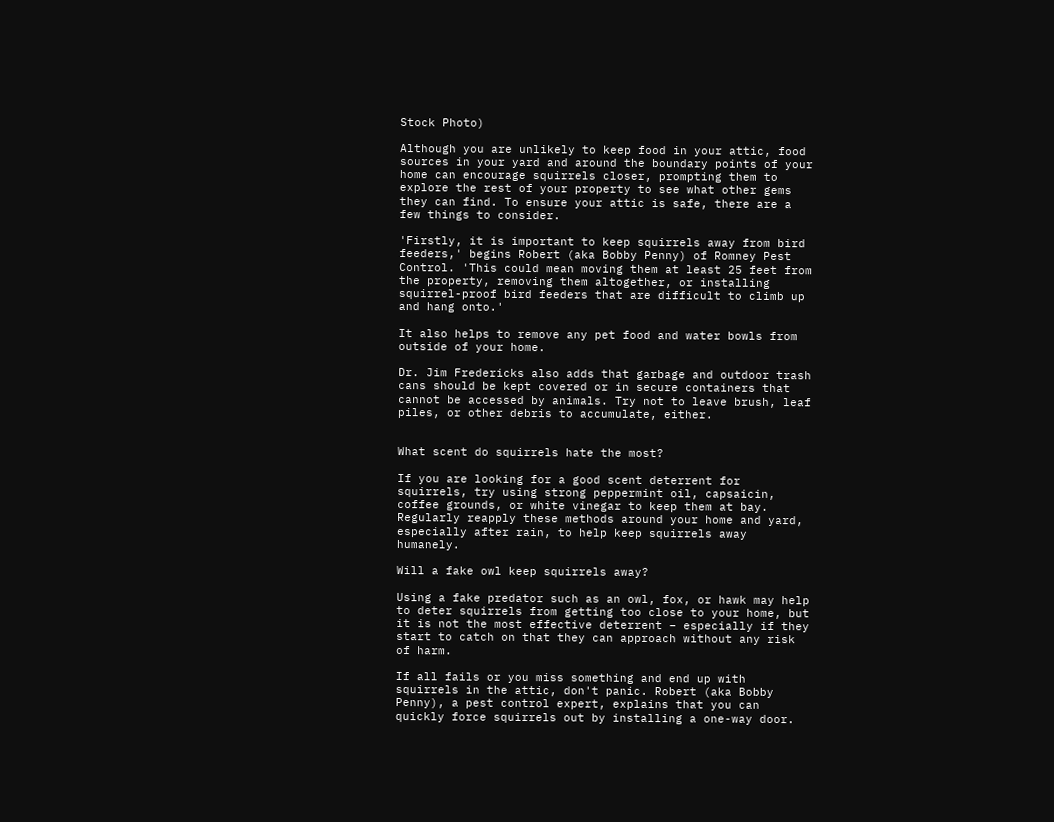Stock Photo)

Although you are unlikely to keep food in your attic, food sources in your yard and around the boundary points of your home can encourage squirrels closer, prompting them to explore the rest of your property to see what other gems they can find. To ensure your attic is safe, there are a few things to consider.

'Firstly, it is important to keep squirrels away from bird feeders,' begins Robert (aka Bobby Penny) of Romney Pest Control. 'This could mean moving them at least 25 feet from the property, removing them altogether, or installing squirrel-proof bird feeders that are difficult to climb up and hang onto.'

It also helps to remove any pet food and water bowls from outside of your home.

Dr. Jim Fredericks also adds that garbage and outdoor trash cans should be kept covered or in secure containers that cannot be accessed by animals. Try not to leave brush, leaf piles, or other debris to accumulate, either.


What scent do squirrels hate the most?

If you are looking for a good scent deterrent for squirrels, try using strong peppermint oil, capsaicin, coffee grounds, or white vinegar to keep them at bay. Regularly reapply these methods around your home and yard, especially after rain, to help keep squirrels away humanely.

Will a fake owl keep squirrels away?

Using a fake predator such as an owl, fox, or hawk may help to deter squirrels from getting too close to your home, but it is not the most effective deterrent – especially if they start to catch on that they can approach without any risk of harm.

If all fails or you miss something and end up with squirrels in the attic, don't panic. Robert (aka Bobby Penny), a pest control expert, explains that you can quickly force squirrels out by installing a one-way door.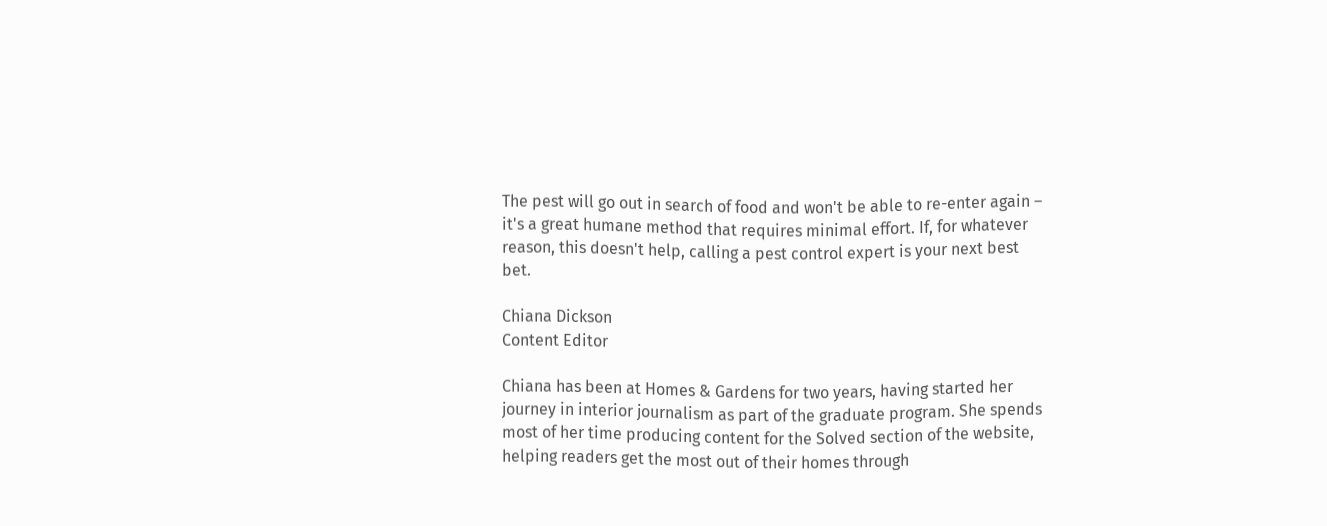The pest will go out in search of food and won't be able to re-enter again – it's a great humane method that requires minimal effort. If, for whatever reason, this doesn't help, calling a pest control expert is your next best bet.

Chiana Dickson
Content Editor

Chiana has been at Homes & Gardens for two years, having started her journey in interior journalism as part of the graduate program. She spends most of her time producing content for the Solved section of the website, helping readers get the most out of their homes through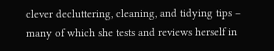clever decluttering, cleaning, and tidying tips – many of which she tests and reviews herself in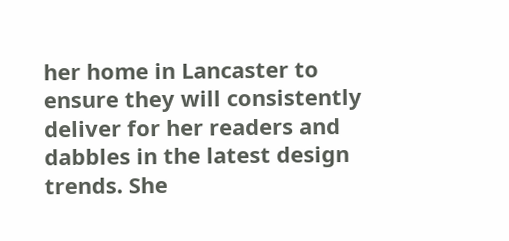her home in Lancaster to ensure they will consistently deliver for her readers and dabbles in the latest design trends. She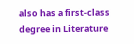also has a first-class degree in Literature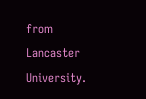from Lancaster University.